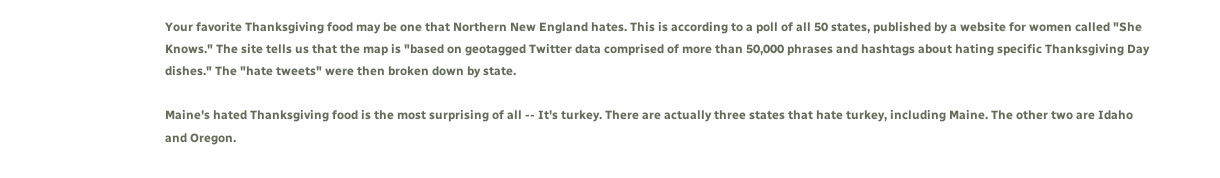Your favorite Thanksgiving food may be one that Northern New England hates. This is according to a poll of all 50 states, published by a website for women called "She Knows." The site tells us that the map is "based on geotagged Twitter data comprised of more than 50,000 phrases and hashtags about hating specific Thanksgiving Day dishes." The "hate tweets" were then broken down by state.

Maine's hated Thanksgiving food is the most surprising of all -- It's turkey. There are actually three states that hate turkey, including Maine. The other two are Idaho and Oregon.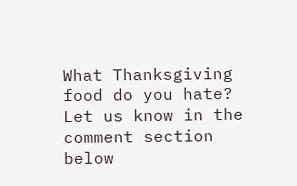What Thanksgiving food do you hate? Let us know in the comment section below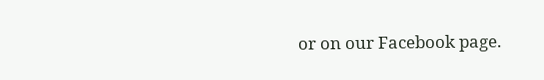or on our Facebook page.